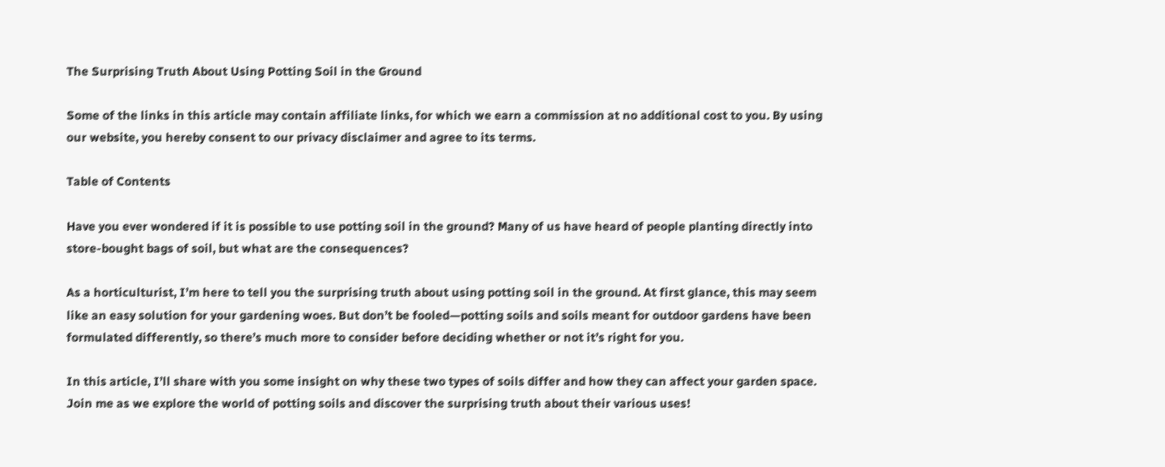The Surprising Truth About Using Potting Soil in the Ground

Some of the links in this article may contain affiliate links, for which we earn a commission at no additional cost to you. By using our website, you hereby consent to our privacy disclaimer and agree to its terms.

Table of Contents

Have you ever wondered if it is possible to use potting soil in the ground? Many of us have heard of people planting directly into store-bought bags of soil, but what are the consequences?

As a horticulturist, I’m here to tell you the surprising truth about using potting soil in the ground. At first glance, this may seem like an easy solution for your gardening woes. But don’t be fooled—potting soils and soils meant for outdoor gardens have been formulated differently, so there’s much more to consider before deciding whether or not it’s right for you.

In this article, I’ll share with you some insight on why these two types of soils differ and how they can affect your garden space. Join me as we explore the world of potting soils and discover the surprising truth about their various uses!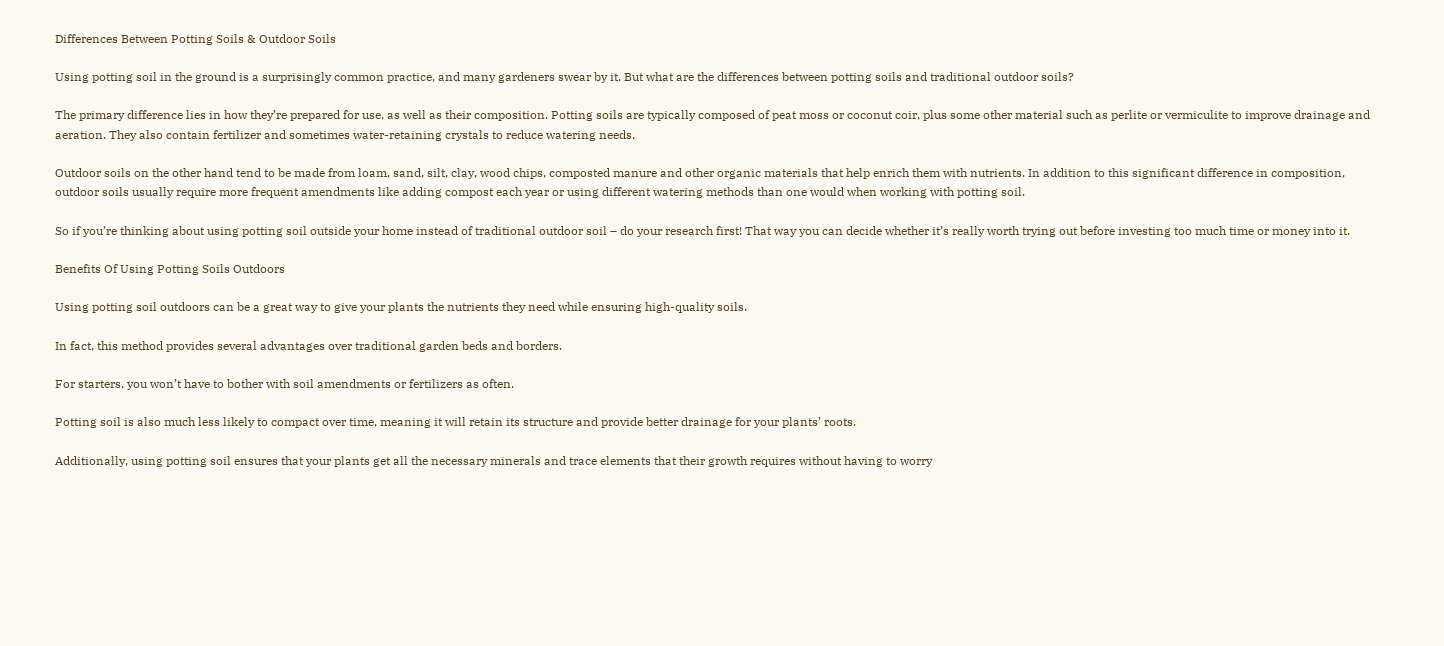Differences Between Potting Soils & Outdoor Soils

Using potting soil in the ground is a surprisingly common practice, and many gardeners swear by it. But what are the differences between potting soils and traditional outdoor soils?

The primary difference lies in how they’re prepared for use, as well as their composition. Potting soils are typically composed of peat moss or coconut coir, plus some other material such as perlite or vermiculite to improve drainage and aeration. They also contain fertilizer and sometimes water-retaining crystals to reduce watering needs.

Outdoor soils on the other hand tend to be made from loam, sand, silt, clay, wood chips, composted manure and other organic materials that help enrich them with nutrients. In addition to this significant difference in composition, outdoor soils usually require more frequent amendments like adding compost each year or using different watering methods than one would when working with potting soil.

So if you’re thinking about using potting soil outside your home instead of traditional outdoor soil – do your research first! That way you can decide whether it’s really worth trying out before investing too much time or money into it.

Benefits Of Using Potting Soils Outdoors

Using potting soil outdoors can be a great way to give your plants the nutrients they need while ensuring high-quality soils.

In fact, this method provides several advantages over traditional garden beds and borders.

For starters, you won’t have to bother with soil amendments or fertilizers as often.

Potting soil is also much less likely to compact over time, meaning it will retain its structure and provide better drainage for your plants’ roots.

Additionally, using potting soil ensures that your plants get all the necessary minerals and trace elements that their growth requires without having to worry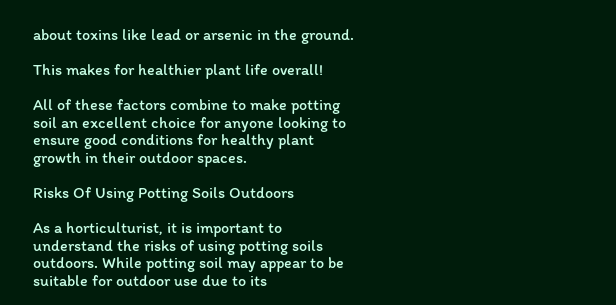about toxins like lead or arsenic in the ground.

This makes for healthier plant life overall!

All of these factors combine to make potting soil an excellent choice for anyone looking to ensure good conditions for healthy plant growth in their outdoor spaces.

Risks Of Using Potting Soils Outdoors

As a horticulturist, it is important to understand the risks of using potting soils outdoors. While potting soil may appear to be suitable for outdoor use due to its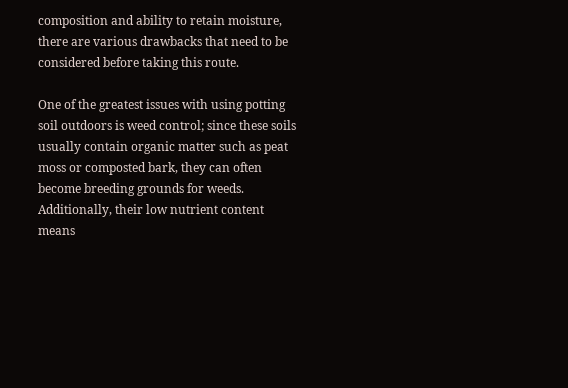composition and ability to retain moisture, there are various drawbacks that need to be considered before taking this route.

One of the greatest issues with using potting soil outdoors is weed control; since these soils usually contain organic matter such as peat moss or composted bark, they can often become breeding grounds for weeds. Additionally, their low nutrient content means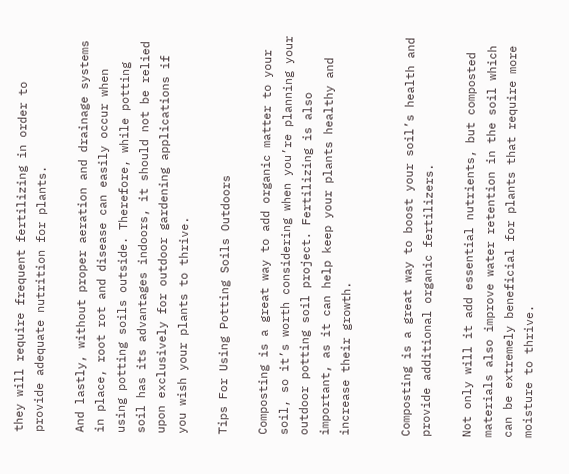they will require frequent fertilizing in order to provide adequate nutrition for plants.

And lastly, without proper aeration and drainage systems in place, root rot and disease can easily occur when using potting soils outside. Therefore, while potting soil has its advantages indoors, it should not be relied upon exclusively for outdoor gardening applications if you wish your plants to thrive.

Tips For Using Potting Soils Outdoors

Composting is a great way to add organic matter to your soil, so it’s worth considering when you’re planning your outdoor potting soil project. Fertilizing is also important, as it can help keep your plants healthy and increase their growth.


Composting is a great way to boost your soil’s health and provide additional organic fertilizers.

Not only will it add essential nutrients, but composted materials also improve water retention in the soil which can be extremely beneficial for plants that require more moisture to thrive.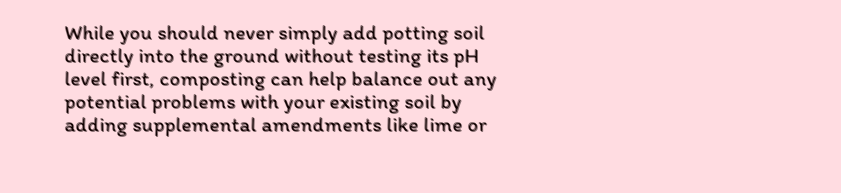While you should never simply add potting soil directly into the ground without testing its pH level first, composting can help balance out any potential problems with your existing soil by adding supplemental amendments like lime or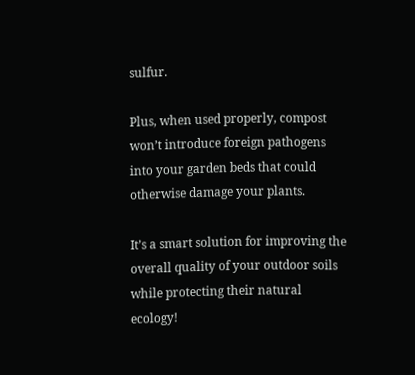sulfur.

Plus, when used properly, compost won’t introduce foreign pathogens into your garden beds that could otherwise damage your plants.

It’s a smart solution for improving the overall quality of your outdoor soils while protecting their natural ecology!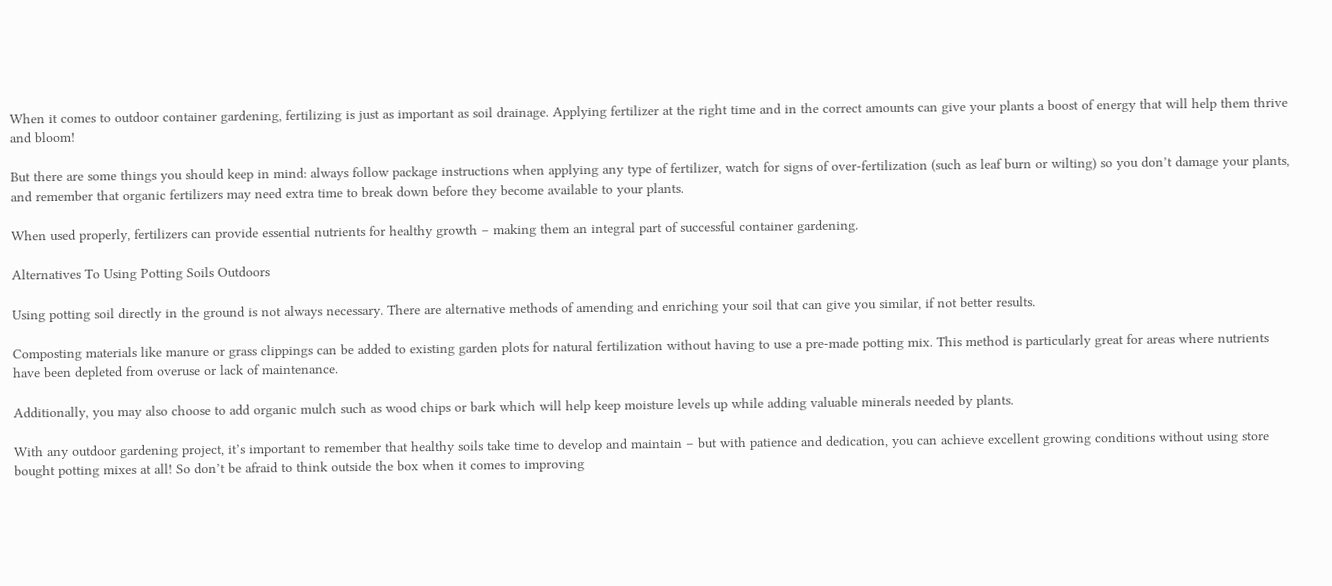When it comes to outdoor container gardening, fertilizing is just as important as soil drainage. Applying fertilizer at the right time and in the correct amounts can give your plants a boost of energy that will help them thrive and bloom!

But there are some things you should keep in mind: always follow package instructions when applying any type of fertilizer, watch for signs of over-fertilization (such as leaf burn or wilting) so you don’t damage your plants, and remember that organic fertilizers may need extra time to break down before they become available to your plants.

When used properly, fertilizers can provide essential nutrients for healthy growth – making them an integral part of successful container gardening.

Alternatives To Using Potting Soils Outdoors

Using potting soil directly in the ground is not always necessary. There are alternative methods of amending and enriching your soil that can give you similar, if not better results.

Composting materials like manure or grass clippings can be added to existing garden plots for natural fertilization without having to use a pre-made potting mix. This method is particularly great for areas where nutrients have been depleted from overuse or lack of maintenance.

Additionally, you may also choose to add organic mulch such as wood chips or bark which will help keep moisture levels up while adding valuable minerals needed by plants.

With any outdoor gardening project, it’s important to remember that healthy soils take time to develop and maintain – but with patience and dedication, you can achieve excellent growing conditions without using store bought potting mixes at all! So don’t be afraid to think outside the box when it comes to improving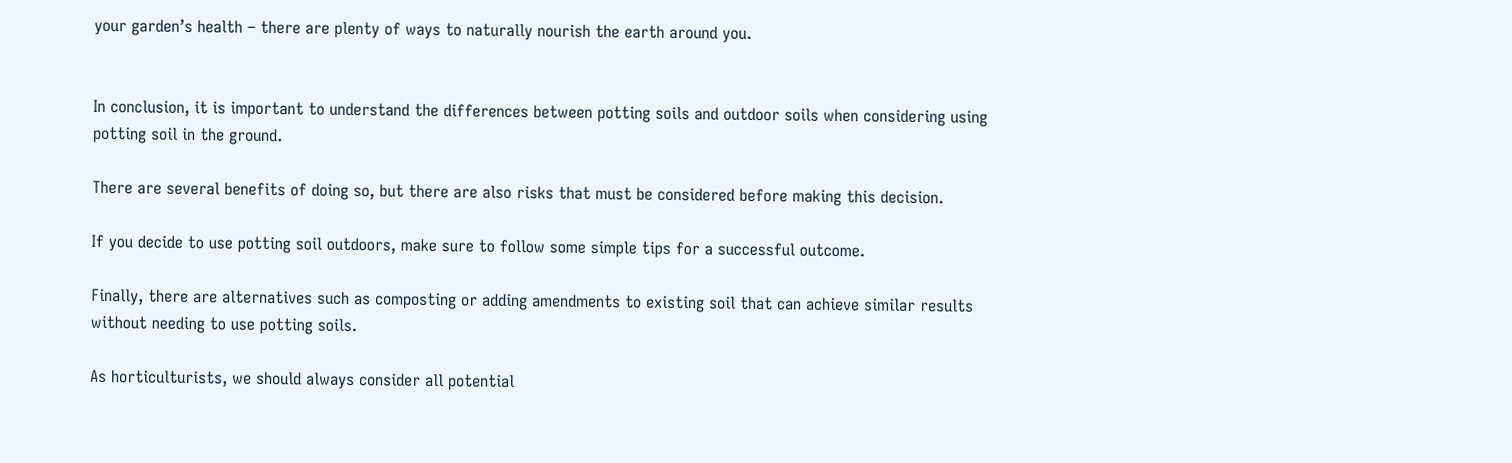your garden’s health – there are plenty of ways to naturally nourish the earth around you.


In conclusion, it is important to understand the differences between potting soils and outdoor soils when considering using potting soil in the ground.

There are several benefits of doing so, but there are also risks that must be considered before making this decision.

If you decide to use potting soil outdoors, make sure to follow some simple tips for a successful outcome.

Finally, there are alternatives such as composting or adding amendments to existing soil that can achieve similar results without needing to use potting soils.

As horticulturists, we should always consider all potential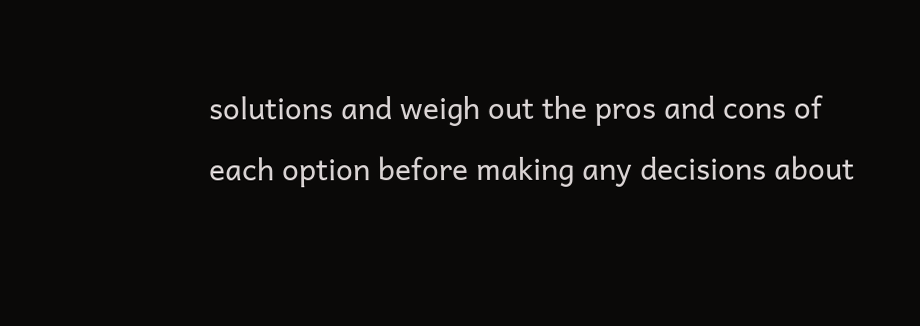solutions and weigh out the pros and cons of each option before making any decisions about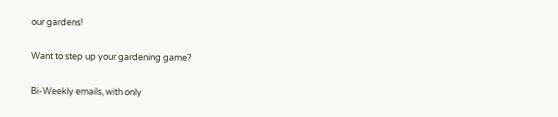our gardens!

Want to step up your gardening game?

Bi-Weekly emails, with only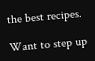the best recipes.

Want to step up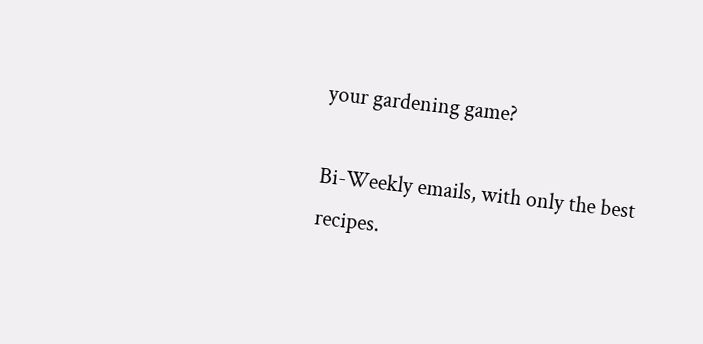your gardening game?

Bi-Weekly emails, with only the best recipes.